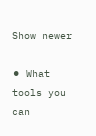Show newer

⚫ What tools you can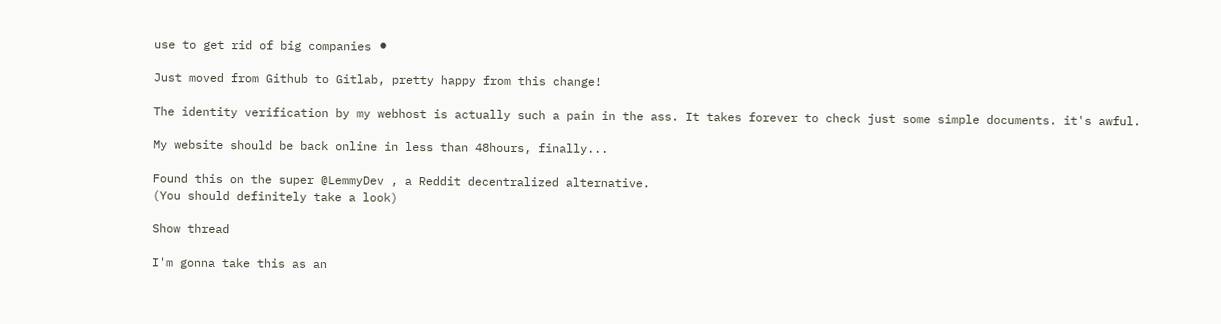use to get rid of big companies ⚫

Just moved from Github to Gitlab, pretty happy from this change!

The identity verification by my webhost is actually such a pain in the ass. It takes forever to check just some simple documents. it's awful.

My website should be back online in less than 48hours, finally...

Found this on the super @LemmyDev , a Reddit decentralized alternative.
(You should definitely take a look)

Show thread

I'm gonna take this as an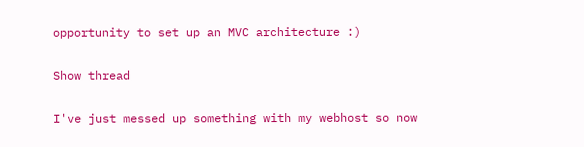opportunity to set up an MVC architecture :)

Show thread

I've just messed up something with my webhost so now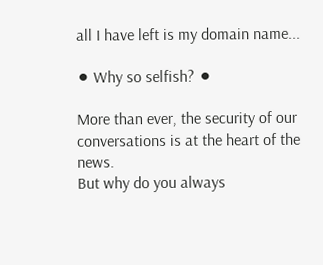all I have left is my domain name...

⚫ Why so selfish? ⚫

More than ever, the security of our conversations is at the heart of the news.
But why do you always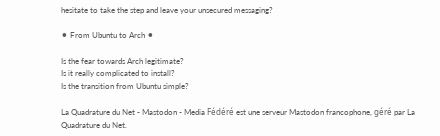hesitate to take the step and leave your unsecured messaging?

⚫ From Ubuntu to Arch ⚫

Is the fear towards Arch legitimate?
Is it really complicated to install?
Is the transition from Ubuntu simple?

La Quadrature du Net - Mastodon - Media Fédéré est une serveur Mastodon francophone, géré par La Quadrature du Net.